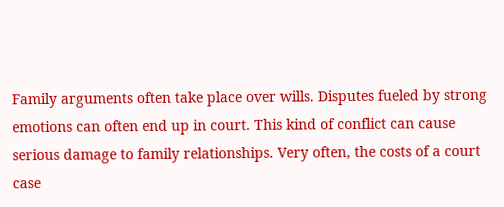Family arguments often take place over wills. Disputes fueled by strong emotions can often end up in court. This kind of conflict can cause serious damage to family relationships. Very often, the costs of a court case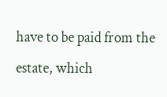have to be paid from the estate, which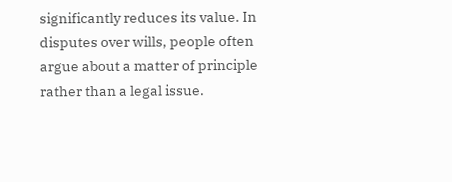significantly reduces its value. In disputes over wills, people often argue about a matter of principle rather than a legal issue.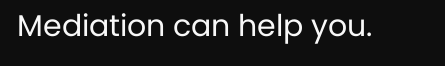Mediation can help you.